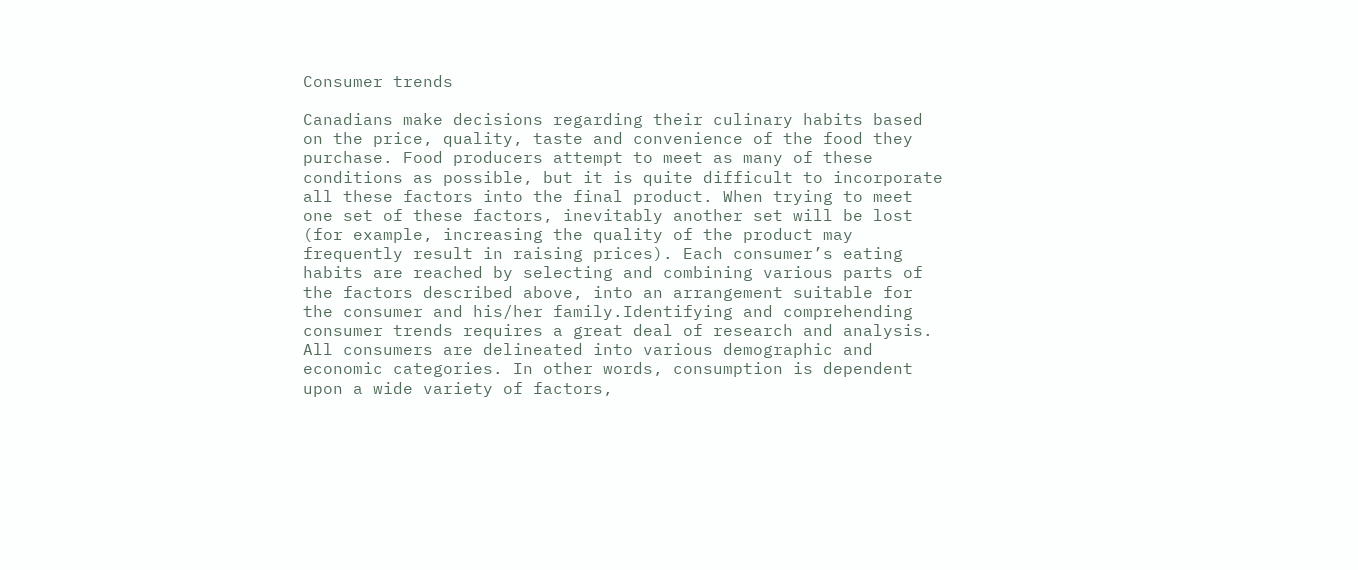Consumer trends

Canadians make decisions regarding their culinary habits based on the price, quality, taste and convenience of the food they purchase. Food producers attempt to meet as many of these conditions as possible, but it is quite difficult to incorporate all these factors into the final product. When trying to meet one set of these factors, inevitably another set will be lost (for example, increasing the quality of the product may frequently result in raising prices). Each consumer’s eating habits are reached by selecting and combining various parts of the factors described above, into an arrangement suitable for the consumer and his/her family.Identifying and comprehending consumer trends requires a great deal of research and analysis. All consumers are delineated into various demographic and economic categories. In other words, consumption is dependent upon a wide variety of factors,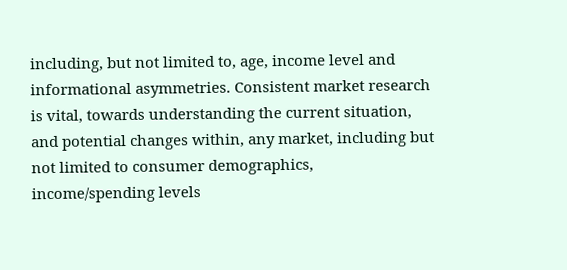including, but not limited to, age, income level and informational asymmetries. Consistent market research is vital, towards understanding the current situation, and potential changes within, any market, including but not limited to consumer demographics, income/spending levels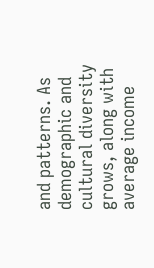and patterns. As demographic and cultural diversity grows, along with average income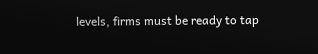levels, firms must be ready to tap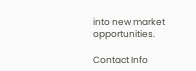into new market opportunities.

Contact Info